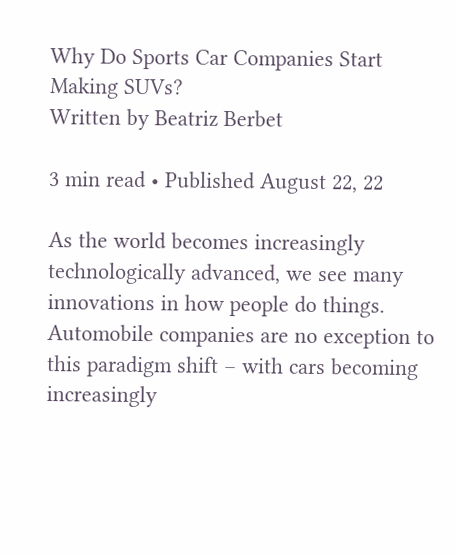Why Do Sports Car Companies Start Making SUVs?
Written by Beatriz Berbet

3 min read • Published August 22, 22

As the world becomes increasingly technologically advanced, we see many innovations in how people do things. Automobile companies are no exception to this paradigm shift – with cars becoming increasingly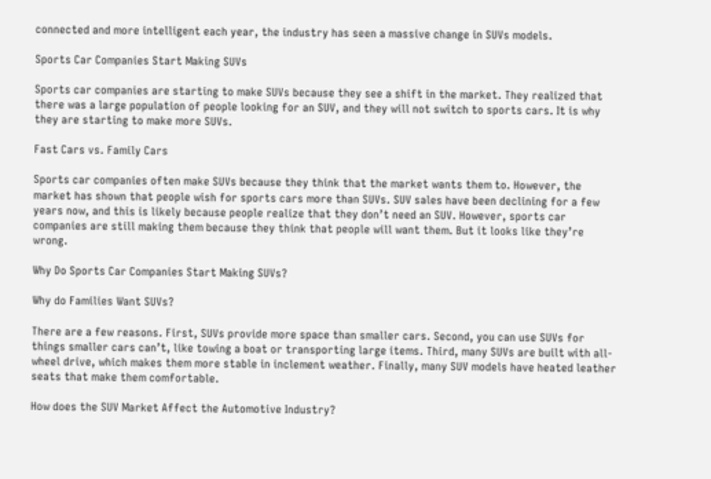connected and more intelligent each year, the industry has seen a massive change in SUVs models.

Sports Car Companies Start Making SUVs

Sports car companies are starting to make SUVs because they see a shift in the market. They realized that there was a large population of people looking for an SUV, and they will not switch to sports cars. It is why they are starting to make more SUVs.

Fast Cars vs. Family Cars

Sports car companies often make SUVs because they think that the market wants them to. However, the market has shown that people wish for sports cars more than SUVs. SUV sales have been declining for a few years now, and this is likely because people realize that they don’t need an SUV. However, sports car companies are still making them because they think that people will want them. But it looks like they’re wrong.

Why Do Sports Car Companies Start Making SUVs?

Why do Families Want SUVs?

There are a few reasons. First, SUVs provide more space than smaller cars. Second, you can use SUVs for things smaller cars can’t, like towing a boat or transporting large items. Third, many SUVs are built with all-wheel drive, which makes them more stable in inclement weather. Finally, many SUV models have heated leather seats that make them comfortable.

How does the SUV Market Affect the Automotive Industry?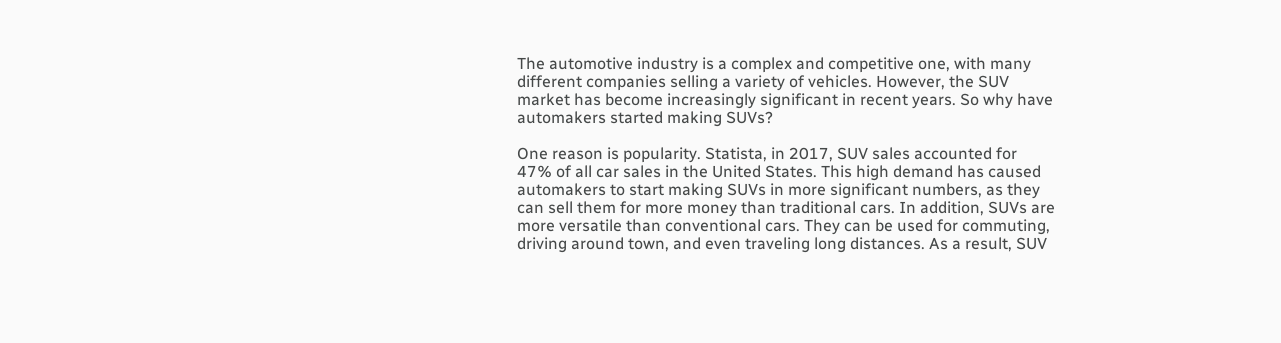The automotive industry is a complex and competitive one, with many different companies selling a variety of vehicles. However, the SUV market has become increasingly significant in recent years. So why have automakers started making SUVs?

One reason is popularity. Statista, in 2017, SUV sales accounted for 47% of all car sales in the United States. This high demand has caused automakers to start making SUVs in more significant numbers, as they can sell them for more money than traditional cars. In addition, SUVs are more versatile than conventional cars. They can be used for commuting, driving around town, and even traveling long distances. As a result, SUV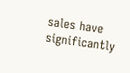sales have significantly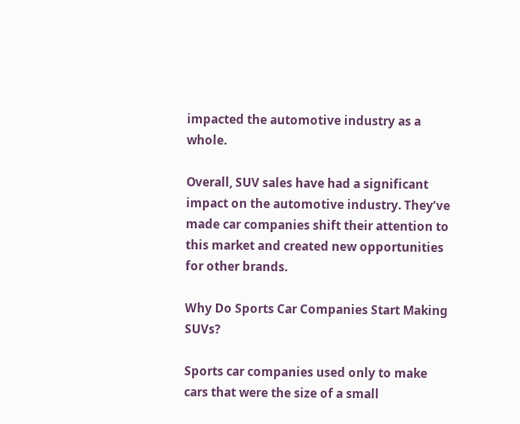impacted the automotive industry as a whole.

Overall, SUV sales have had a significant impact on the automotive industry. They’ve made car companies shift their attention to this market and created new opportunities for other brands.

Why Do Sports Car Companies Start Making SUVs?

Sports car companies used only to make cars that were the size of a small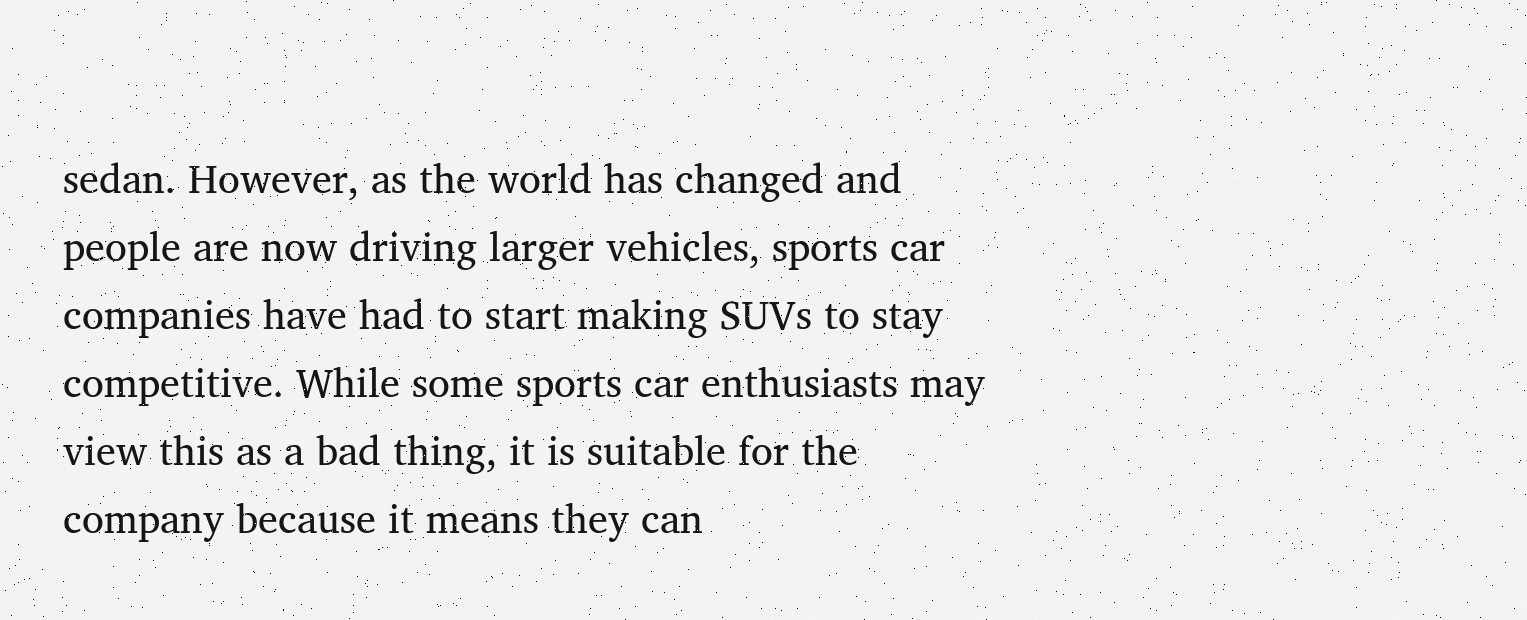sedan. However, as the world has changed and people are now driving larger vehicles, sports car companies have had to start making SUVs to stay competitive. While some sports car enthusiasts may view this as a bad thing, it is suitable for the company because it means they can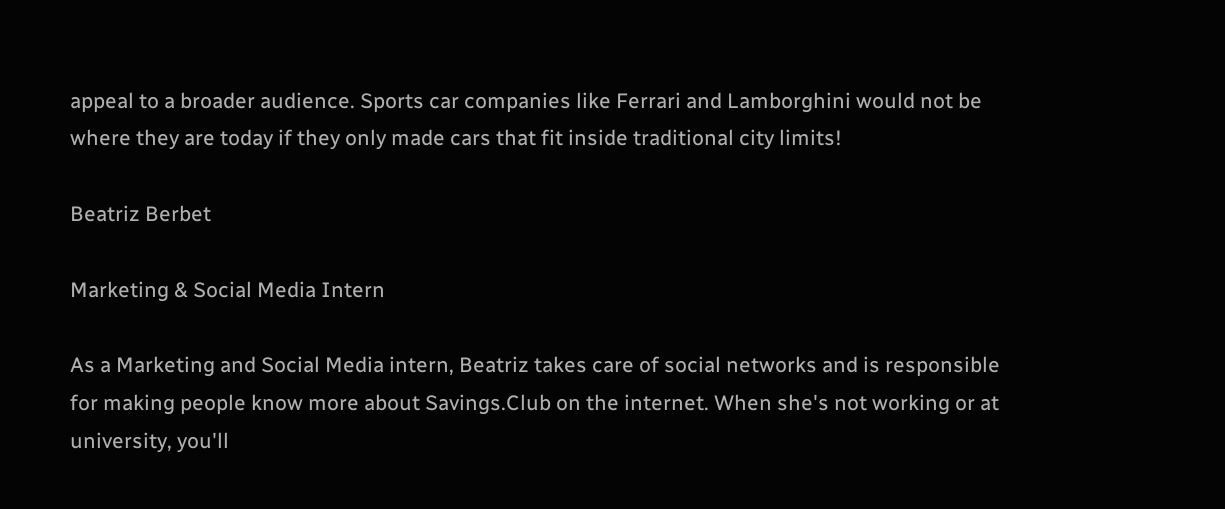appeal to a broader audience. Sports car companies like Ferrari and Lamborghini would not be where they are today if they only made cars that fit inside traditional city limits!

Beatriz Berbet

Marketing & Social Media Intern

As a Marketing and Social Media intern, Beatriz takes care of social networks and is responsible for making people know more about Savings.Club on the internet. When she's not working or at university, you'll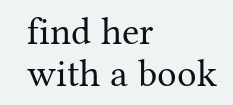find her with a book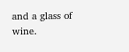and a glass of wine.